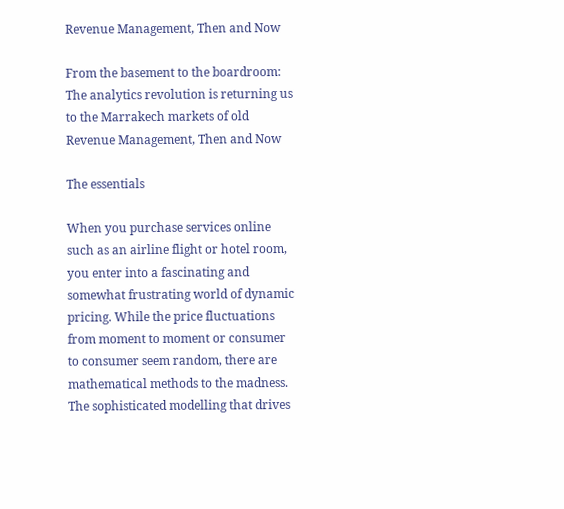Revenue Management, Then and Now

From the basement to the boardroom: The analytics revolution is returning us to the Marrakech markets of old
Revenue Management, Then and Now

The essentials

When you purchase services online such as an airline flight or hotel room, you enter into a fascinating and somewhat frustrating world of dynamic pricing. While the price fluctuations from moment to moment or consumer to consumer seem random, there are mathematical methods to the madness. The sophisticated modelling that drives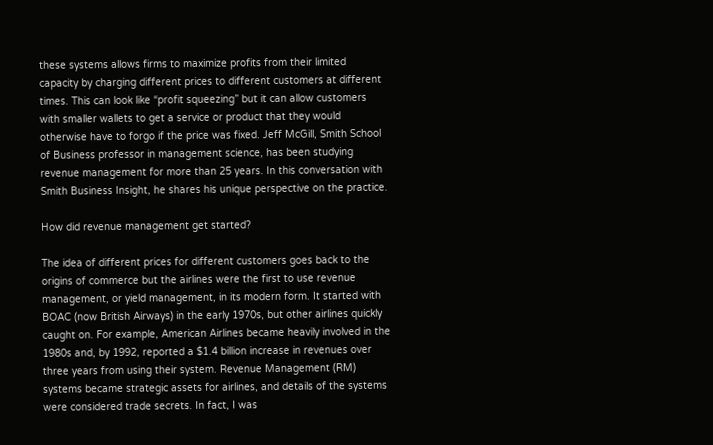these systems allows firms to maximize profits from their limited capacity by charging different prices to different customers at different times. This can look like “profit squeezing” but it can allow customers with smaller wallets to get a service or product that they would otherwise have to forgo if the price was fixed. Jeff McGill, Smith School of Business professor in management science, has been studying revenue management for more than 25 years. In this conversation with Smith Business Insight, he shares his unique perspective on the practice.

How did revenue management get started?

The idea of different prices for different customers goes back to the origins of commerce but the airlines were the first to use revenue management, or yield management, in its modern form. It started with BOAC (now British Airways) in the early 1970s, but other airlines quickly caught on. For example, American Airlines became heavily involved in the 1980s and, by 1992, reported a $1.4 billion increase in revenues over three years from using their system. Revenue Management (RM) systems became strategic assets for airlines, and details of the systems were considered trade secrets. In fact, I was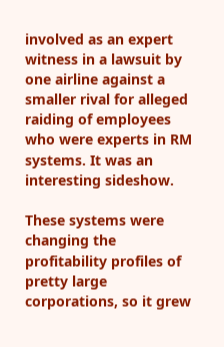involved as an expert witness in a lawsuit by one airline against a smaller rival for alleged raiding of employees who were experts in RM systems. It was an interesting sideshow.

These systems were changing the profitability profiles of pretty large corporations, so it grew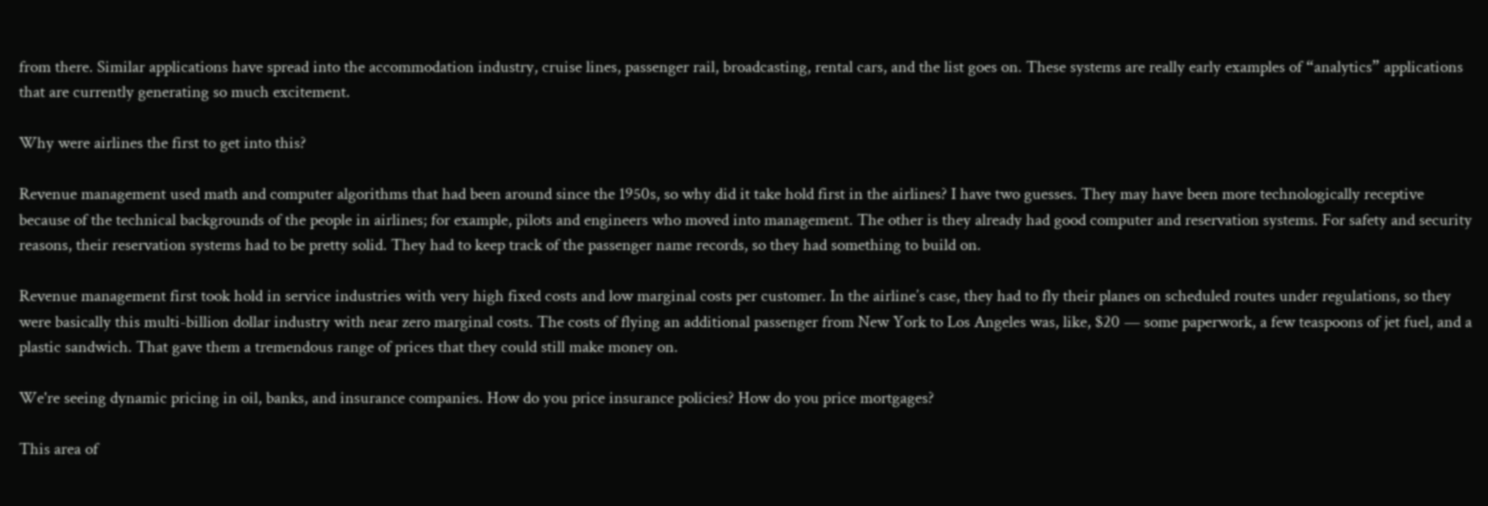from there. Similar applications have spread into the accommodation industry, cruise lines, passenger rail, broadcasting, rental cars, and the list goes on. These systems are really early examples of “analytics” applications that are currently generating so much excitement.

Why were airlines the first to get into this?

Revenue management used math and computer algorithms that had been around since the 1950s, so why did it take hold first in the airlines? I have two guesses. They may have been more technologically receptive because of the technical backgrounds of the people in airlines; for example, pilots and engineers who moved into management. The other is they already had good computer and reservation systems. For safety and security reasons, their reservation systems had to be pretty solid. They had to keep track of the passenger name records, so they had something to build on.

Revenue management first took hold in service industries with very high fixed costs and low marginal costs per customer. In the airline’s case, they had to fly their planes on scheduled routes under regulations, so they were basically this multi-billion dollar industry with near zero marginal costs. The costs of flying an additional passenger from New York to Los Angeles was, like, $20 — some paperwork, a few teaspoons of jet fuel, and a plastic sandwich. That gave them a tremendous range of prices that they could still make money on.

We're seeing dynamic pricing in oil, banks, and insurance companies. How do you price insurance policies? How do you price mortgages?

This area of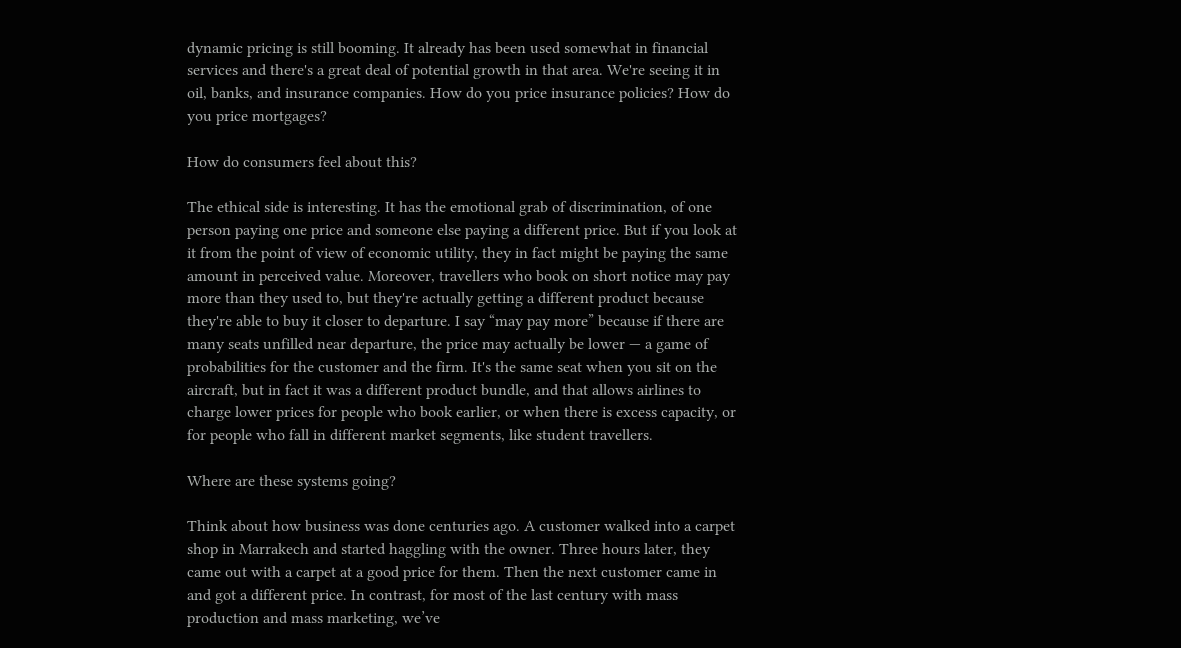dynamic pricing is still booming. It already has been used somewhat in financial services and there's a great deal of potential growth in that area. We're seeing it in oil, banks, and insurance companies. How do you price insurance policies? How do you price mortgages?

How do consumers feel about this?

The ethical side is interesting. It has the emotional grab of discrimination, of one person paying one price and someone else paying a different price. But if you look at it from the point of view of economic utility, they in fact might be paying the same amount in perceived value. Moreover, travellers who book on short notice may pay more than they used to, but they're actually getting a different product because they're able to buy it closer to departure. I say “may pay more” because if there are many seats unfilled near departure, the price may actually be lower — a game of probabilities for the customer and the firm. It's the same seat when you sit on the aircraft, but in fact it was a different product bundle, and that allows airlines to charge lower prices for people who book earlier, or when there is excess capacity, or for people who fall in different market segments, like student travellers.

Where are these systems going?

Think about how business was done centuries ago. A customer walked into a carpet shop in Marrakech and started haggling with the owner. Three hours later, they came out with a carpet at a good price for them. Then the next customer came in and got a different price. In contrast, for most of the last century with mass production and mass marketing, we’ve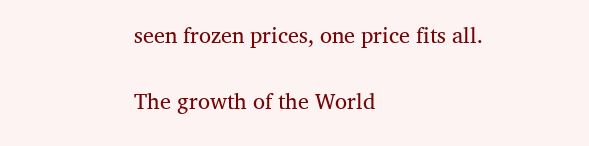seen frozen prices, one price fits all.

The growth of the World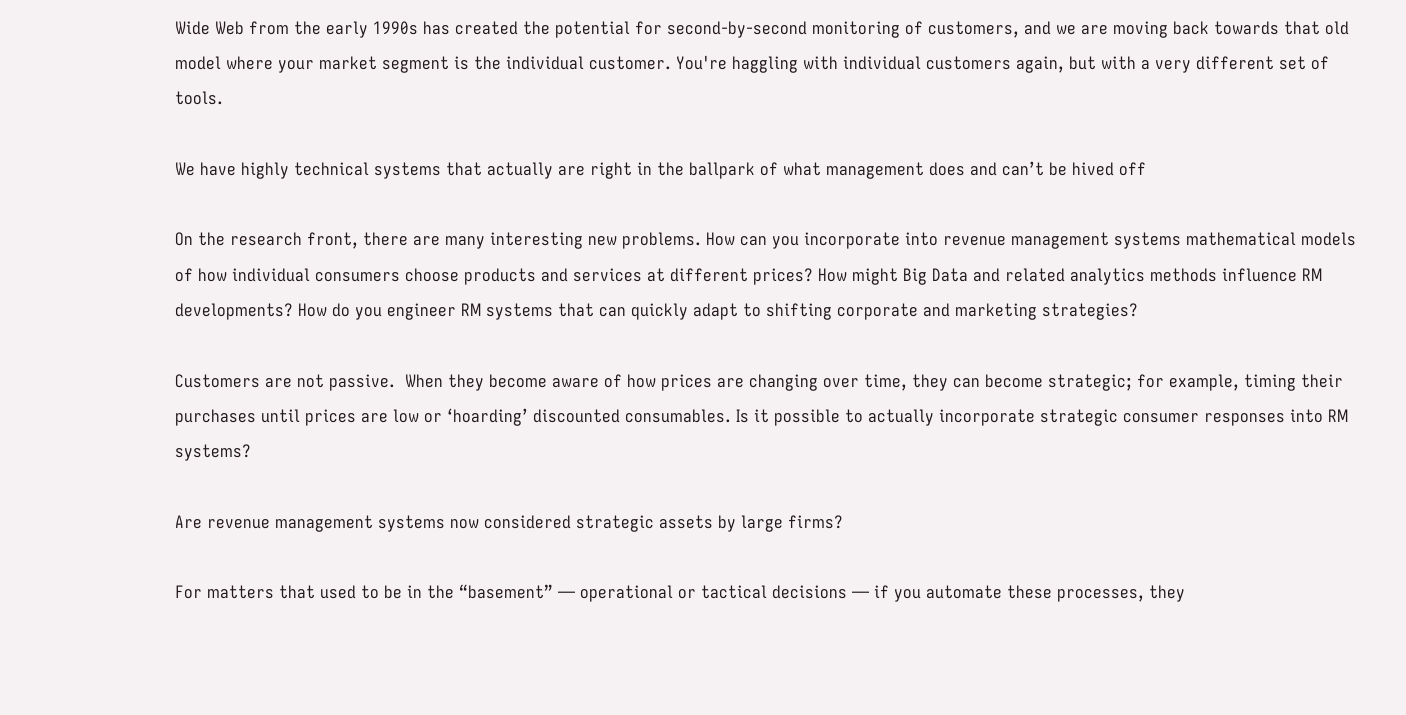Wide Web from the early 1990s has created the potential for second-by-second monitoring of customers, and we are moving back towards that old model where your market segment is the individual customer. You're haggling with individual customers again, but with a very different set of tools.

We have highly technical systems that actually are right in the ballpark of what management does and can’t be hived off

On the research front, there are many interesting new problems. How can you incorporate into revenue management systems mathematical models of how individual consumers choose products and services at different prices? How might Big Data and related analytics methods influence RM developments? How do you engineer RM systems that can quickly adapt to shifting corporate and marketing strategies?

Customers are not passive.  When they become aware of how prices are changing over time, they can become strategic; for example, timing their purchases until prices are low or ‘hoarding’ discounted consumables. Is it possible to actually incorporate strategic consumer responses into RM systems?

Are revenue management systems now considered strategic assets by large firms?

For matters that used to be in the “basement” — operational or tactical decisions — if you automate these processes, they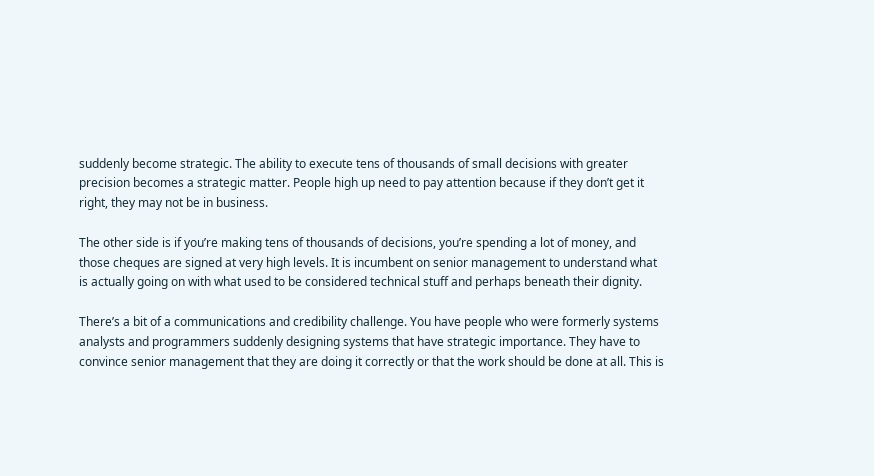suddenly become strategic. The ability to execute tens of thousands of small decisions with greater precision becomes a strategic matter. People high up need to pay attention because if they don’t get it right, they may not be in business.

The other side is if you’re making tens of thousands of decisions, you’re spending a lot of money, and those cheques are signed at very high levels. It is incumbent on senior management to understand what is actually going on with what used to be considered technical stuff and perhaps beneath their dignity.

There’s a bit of a communications and credibility challenge. You have people who were formerly systems analysts and programmers suddenly designing systems that have strategic importance. They have to convince senior management that they are doing it correctly or that the work should be done at all. This is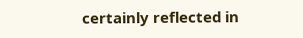certainly reflected in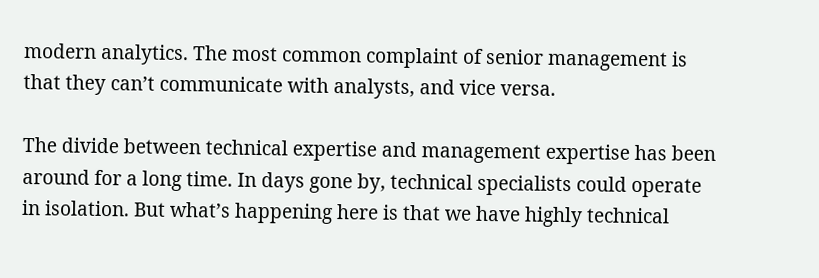modern analytics. The most common complaint of senior management is that they can’t communicate with analysts, and vice versa.

The divide between technical expertise and management expertise has been around for a long time. In days gone by, technical specialists could operate in isolation. But what’s happening here is that we have highly technical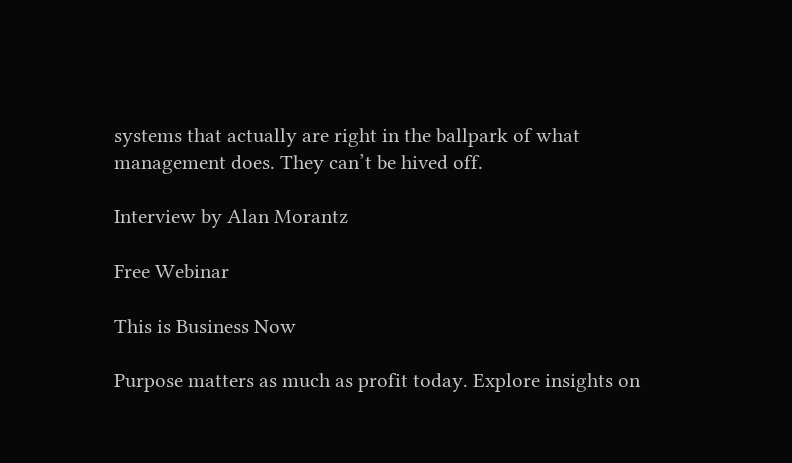systems that actually are right in the ballpark of what management does. They can’t be hived off.

Interview by Alan Morantz

Free Webinar

This is Business Now

Purpose matters as much as profit today. Explore insights on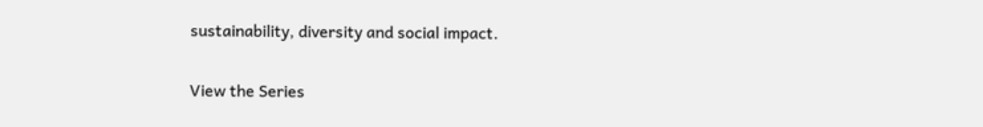sustainability, diversity and social impact.

View the Series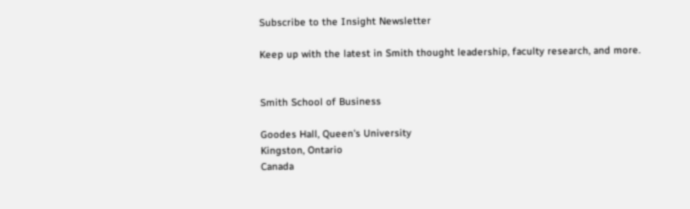Subscribe to the Insight Newsletter

Keep up with the latest in Smith thought leadership, faculty research, and more.


Smith School of Business

Goodes Hall, Queen's University
Kingston, Ontario
Canada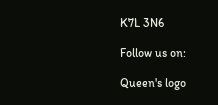K7L 3N6

Follow us on:

Queen's logo